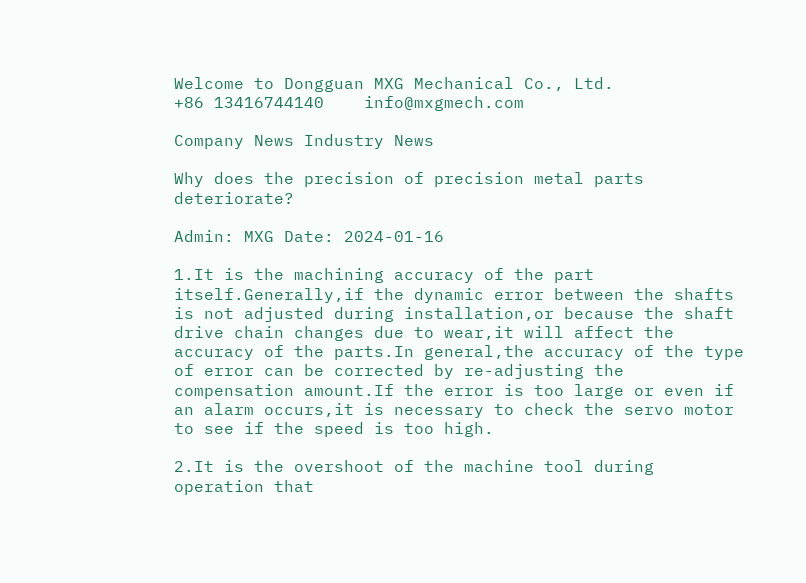Welcome to Dongguan MXG Mechanical Co., Ltd.
+86 13416744140    info@mxgmech.com

Company News Industry News

Why does the precision of precision metal parts deteriorate?

Admin: MXG Date: 2024-01-16

1.It is the machining accuracy of the part itself.Generally,if the dynamic error between the shafts is not adjusted during installation,or because the shaft drive chain changes due to wear,it will affect the accuracy of the parts.In general,the accuracy of the type of error can be corrected by re-adjusting the compensation amount.If the error is too large or even if an alarm occurs,it is necessary to check the servo motor to see if the speed is too high.

2.It is the overshoot of the machine tool during operation that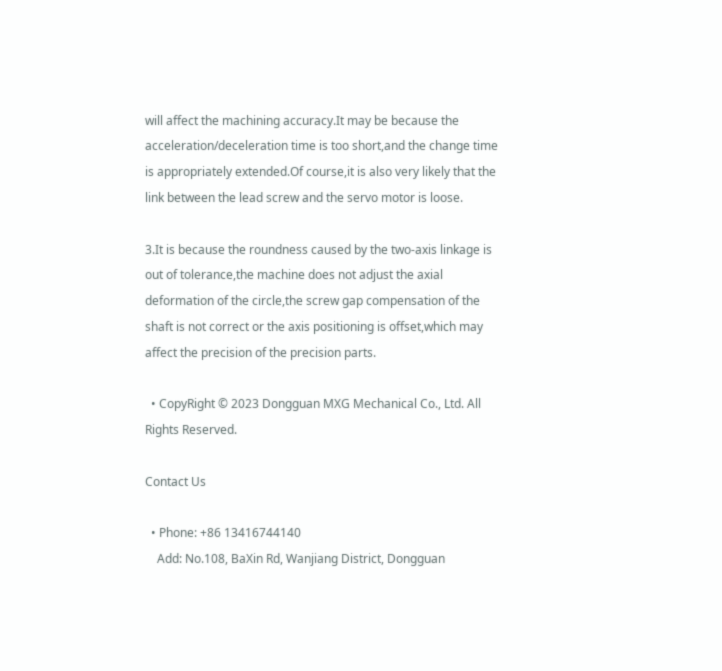will affect the machining accuracy.It may be because the acceleration/deceleration time is too short,and the change time is appropriately extended.Of course,it is also very likely that the link between the lead screw and the servo motor is loose.

3.It is because the roundness caused by the two-axis linkage is out of tolerance,the machine does not adjust the axial deformation of the circle,the screw gap compensation of the shaft is not correct or the axis positioning is offset,which may affect the precision of the precision parts.

  • CopyRight © 2023 Dongguan MXG Mechanical Co., Ltd. All Rights Reserved.

Contact Us

  • Phone: +86 13416744140
    Add: No.108, BaXin Rd, Wanjiang District, Dongguan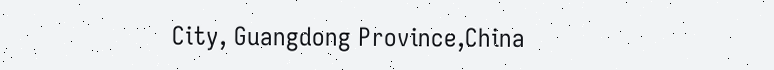City, Guangdong Province,China